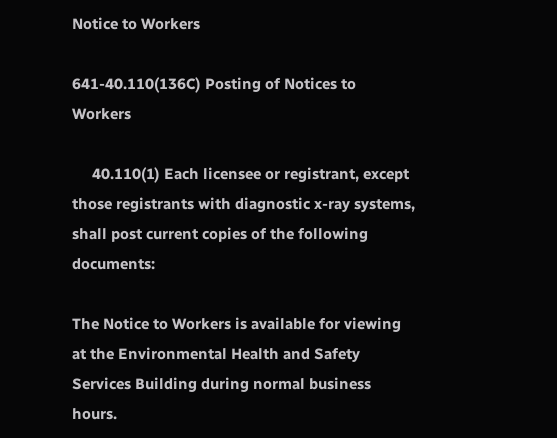Notice to Workers

641-40.110(136C) Posting of Notices to Workers

     40.110(1) Each licensee or registrant, except those registrants with diagnostic x-ray systems, shall post current copies of the following documents:

The Notice to Workers is available for viewing at the Environmental Health and Safety Services Building during normal business hours.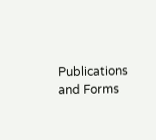Publications and Forms